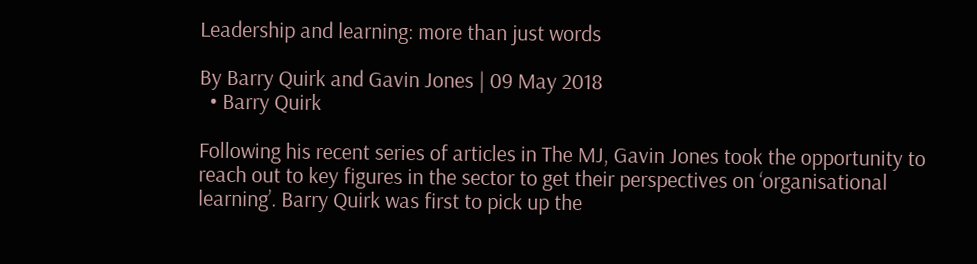Leadership and learning: more than just words

By Barry Quirk and Gavin Jones | 09 May 2018
  • Barry Quirk

Following his recent series of articles in The MJ, Gavin Jones took the opportunity to reach out to key figures in the sector to get their perspectives on ‘organisational learning’. Barry Quirk was first to pick up the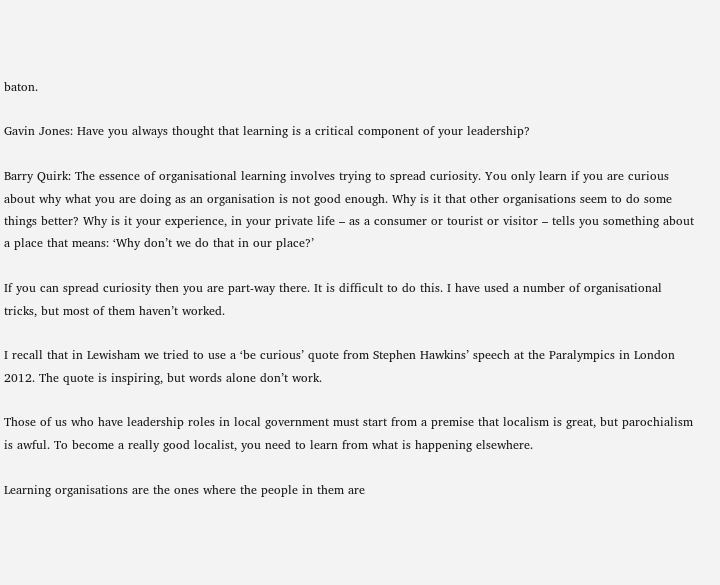baton.

Gavin Jones: Have you always thought that learning is a critical component of your leadership?

Barry Quirk: The essence of organisational learning involves trying to spread curiosity. You only learn if you are curious about why what you are doing as an organisation is not good enough. Why is it that other organisations seem to do some things better? Why is it your experience, in your private life – as a consumer or tourist or visitor – tells you something about a place that means: ‘Why don’t we do that in our place?’

If you can spread curiosity then you are part-way there. It is difficult to do this. I have used a number of organisational tricks, but most of them haven’t worked.

I recall that in Lewisham we tried to use a ‘be curious’ quote from Stephen Hawkins’ speech at the Paralympics in London 2012. The quote is inspiring, but words alone don’t work.

Those of us who have leadership roles in local government must start from a premise that localism is great, but parochialism is awful. To become a really good localist, you need to learn from what is happening elsewhere.

Learning organisations are the ones where the people in them are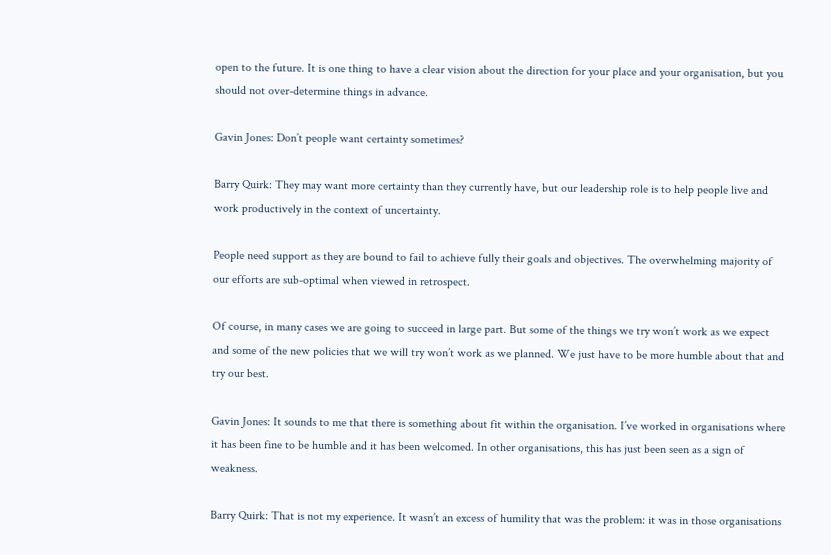open to the future. It is one thing to have a clear vision about the direction for your place and your organisation, but you should not over-determine things in advance.

Gavin Jones: Don’t people want certainty sometimes?

Barry Quirk: They may want more certainty than they currently have, but our leadership role is to help people live and work productively in the context of uncertainty.

People need support as they are bound to fail to achieve fully their goals and objectives. The overwhelming majority of our efforts are sub-optimal when viewed in retrospect.

Of course, in many cases we are going to succeed in large part. But some of the things we try won’t work as we expect and some of the new policies that we will try won’t work as we planned. We just have to be more humble about that and try our best.

Gavin Jones: It sounds to me that there is something about fit within the organisation. I’ve worked in organisations where it has been fine to be humble and it has been welcomed. In other organisations, this has just been seen as a sign of weakness.

Barry Quirk: That is not my experience. It wasn’t an excess of humility that was the problem: it was in those organisations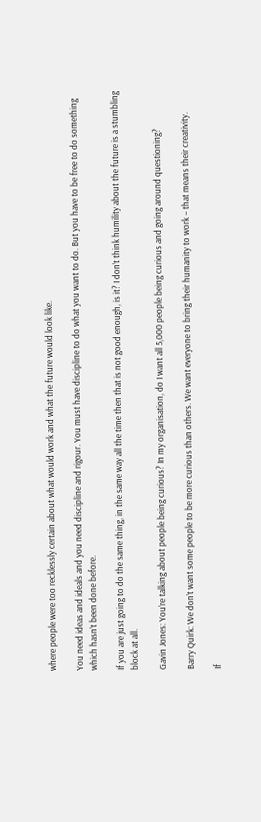where people were too recklessly certain about what would work and what the future would look like.

You need ideas and ideals and you need discipline and rigour. You must have discipline to do what you want to do. But you have to be free to do something which hasn’t been done before.

If you are just going to do the same thing, in the same way all the time then that is not good enough, is it? I don’t think humility about the future is a stumbling block at all.

Gavin Jones: You’re talking about people being curious? In my organisation, do I want all 5,000 people being curious and going around questioning?

Barry Quirk: We don’t want some people to be more curious than others. We want everyone to bring their humanity to work – that means their creativity.

If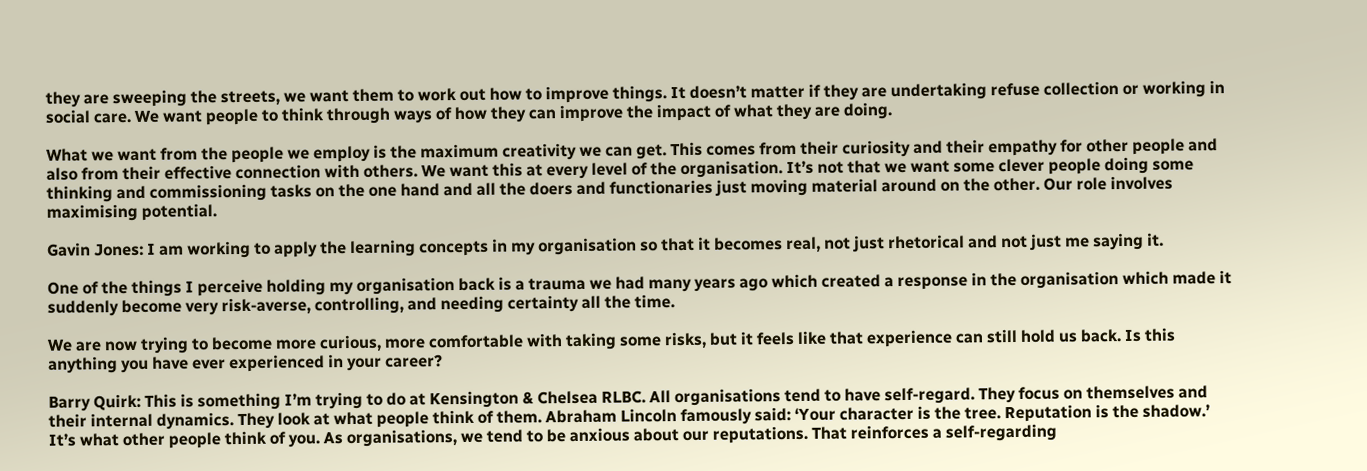they are sweeping the streets, we want them to work out how to improve things. It doesn’t matter if they are undertaking refuse collection or working in social care. We want people to think through ways of how they can improve the impact of what they are doing.

What we want from the people we employ is the maximum creativity we can get. This comes from their curiosity and their empathy for other people and also from their effective connection with others. We want this at every level of the organisation. It’s not that we want some clever people doing some thinking and commissioning tasks on the one hand and all the doers and functionaries just moving material around on the other. Our role involves maximising potential.

Gavin Jones: I am working to apply the learning concepts in my organisation so that it becomes real, not just rhetorical and not just me saying it.

One of the things I perceive holding my organisation back is a trauma we had many years ago which created a response in the organisation which made it suddenly become very risk-averse, controlling, and needing certainty all the time.

We are now trying to become more curious, more comfortable with taking some risks, but it feels like that experience can still hold us back. Is this anything you have ever experienced in your career?

Barry Quirk: This is something I’m trying to do at Kensington & Chelsea RLBC. All organisations tend to have self-regard. They focus on themselves and their internal dynamics. They look at what people think of them. Abraham Lincoln famously said: ‘Your character is the tree. Reputation is the shadow.’ It’s what other people think of you. As organisations, we tend to be anxious about our reputations. That reinforces a self-regarding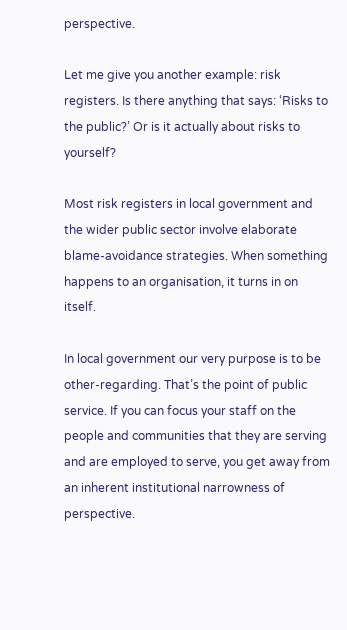perspective.

Let me give you another example: risk registers. Is there anything that says: ‘Risks to the public?’ Or is it actually about risks to yourself?

Most risk registers in local government and the wider public sector involve elaborate blame-avoidance strategies. When something happens to an organisation, it turns in on itself.

In local government our very purpose is to be other-regarding. That’s the point of public service. If you can focus your staff on the people and communities that they are serving and are employed to serve, you get away from an inherent institutional narrowness of perspective.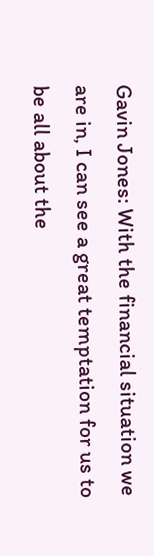Gavin Jones: With the financial situation we are in, I can see a great temptation for us to be all about the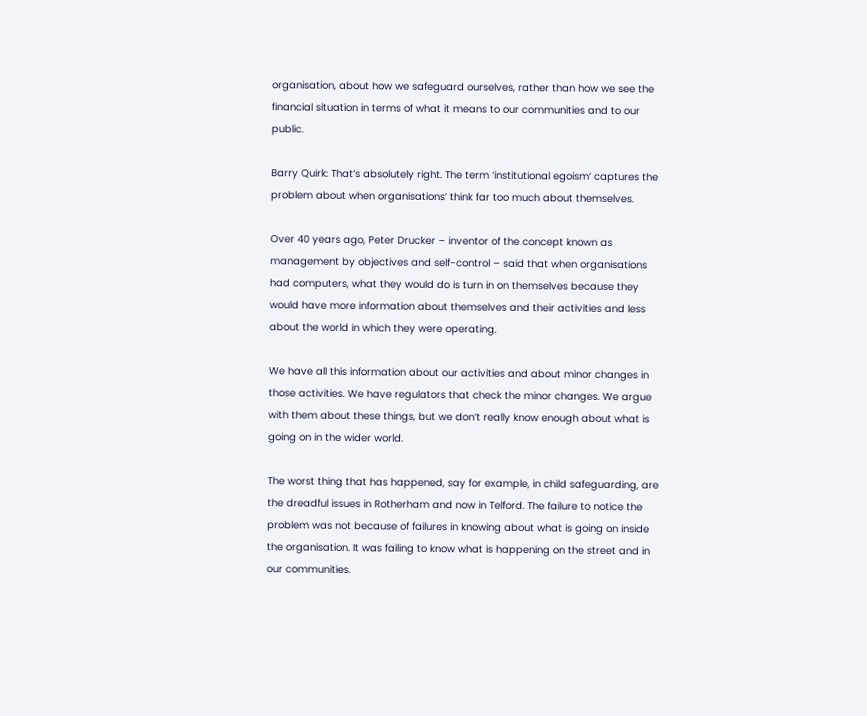organisation, about how we safeguard ourselves, rather than how we see the financial situation in terms of what it means to our communities and to our public.

Barry Quirk: That’s absolutely right. The term ‘institutional egoism’ captures the problem about when organisations’ think far too much about themselves.

Over 40 years ago, Peter Drucker – inventor of the concept known as management by objectives and self-control – said that when organisations had computers, what they would do is turn in on themselves because they would have more information about themselves and their activities and less about the world in which they were operating.

We have all this information about our activities and about minor changes in those activities. We have regulators that check the minor changes. We argue with them about these things, but we don’t really know enough about what is going on in the wider world.

The worst thing that has happened, say for example, in child safeguarding, are the dreadful issues in Rotherham and now in Telford. The failure to notice the problem was not because of failures in knowing about what is going on inside the organisation. It was failing to know what is happening on the street and in our communities.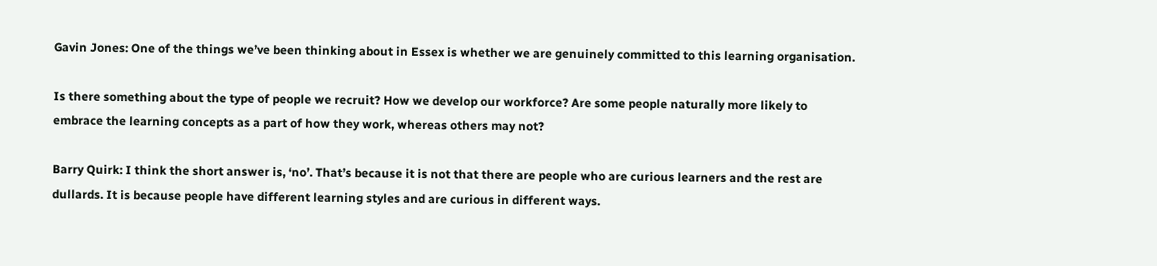Gavin Jones: One of the things we’ve been thinking about in Essex is whether we are genuinely committed to this learning organisation.

Is there something about the type of people we recruit? How we develop our workforce? Are some people naturally more likely to embrace the learning concepts as a part of how they work, whereas others may not?

Barry Quirk: I think the short answer is, ‘no’. That’s because it is not that there are people who are curious learners and the rest are dullards. It is because people have different learning styles and are curious in different ways.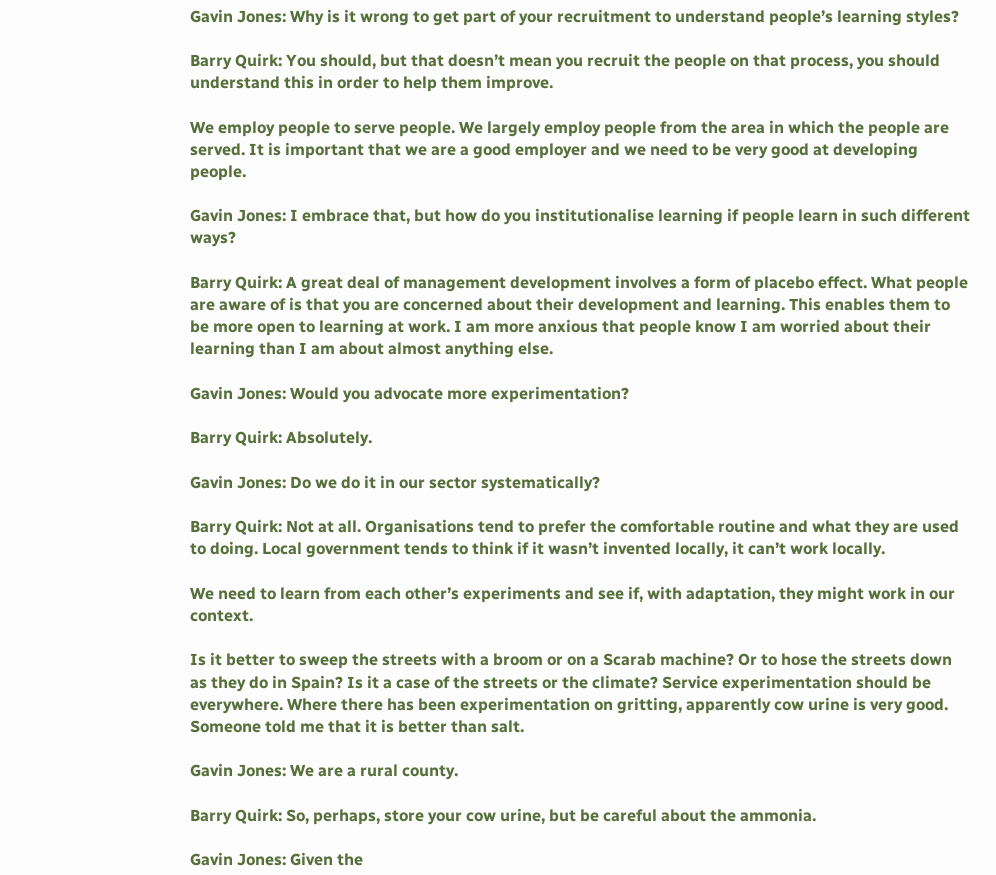Gavin Jones: Why is it wrong to get part of your recruitment to understand people’s learning styles?

Barry Quirk: You should, but that doesn’t mean you recruit the people on that process, you should understand this in order to help them improve.

We employ people to serve people. We largely employ people from the area in which the people are served. It is important that we are a good employer and we need to be very good at developing people.

Gavin Jones: I embrace that, but how do you institutionalise learning if people learn in such different ways?

Barry Quirk: A great deal of management development involves a form of placebo effect. What people are aware of is that you are concerned about their development and learning. This enables them to be more open to learning at work. I am more anxious that people know I am worried about their learning than I am about almost anything else.

Gavin Jones: Would you advocate more experimentation?

Barry Quirk: Absolutely.

Gavin Jones: Do we do it in our sector systematically?

Barry Quirk: Not at all. Organisations tend to prefer the comfortable routine and what they are used to doing. Local government tends to think if it wasn’t invented locally, it can’t work locally.

We need to learn from each other’s experiments and see if, with adaptation, they might work in our context.

Is it better to sweep the streets with a broom or on a Scarab machine? Or to hose the streets down as they do in Spain? Is it a case of the streets or the climate? Service experimentation should be everywhere. Where there has been experimentation on gritting, apparently cow urine is very good. Someone told me that it is better than salt.

Gavin Jones: We are a rural county.

Barry Quirk: So, perhaps, store your cow urine, but be careful about the ammonia.

Gavin Jones: Given the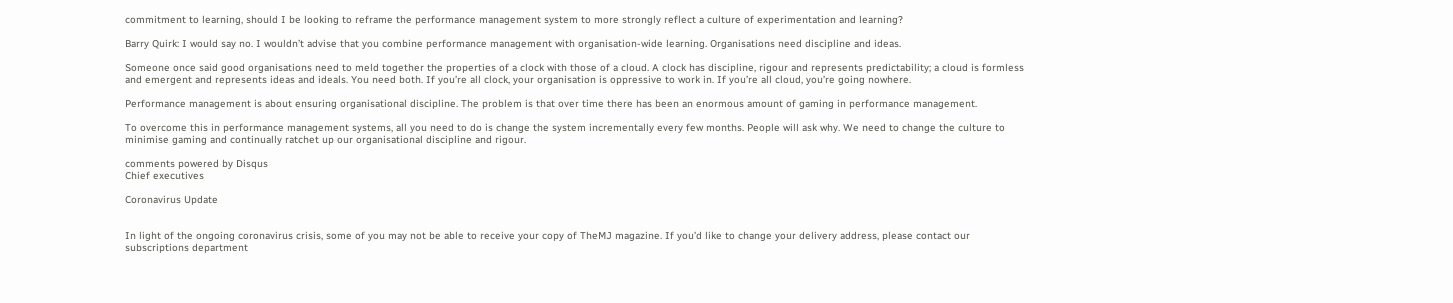commitment to learning, should I be looking to reframe the performance management system to more strongly reflect a culture of experimentation and learning?

Barry Quirk: I would say no. I wouldn’t advise that you combine performance management with organisation-wide learning. Organisations need discipline and ideas.

Someone once said good organisations need to meld together the properties of a clock with those of a cloud. A clock has discipline, rigour and represents predictability; a cloud is formless and emergent and represents ideas and ideals. You need both. If you’re all clock, your organisation is oppressive to work in. If you’re all cloud, you’re going nowhere.

Performance management is about ensuring organisational discipline. The problem is that over time there has been an enormous amount of gaming in performance management.

To overcome this in performance management systems, all you need to do is change the system incrementally every few months. People will ask why. We need to change the culture to minimise gaming and continually ratchet up our organisational discipline and rigour.

comments powered by Disqus
Chief executives

Coronavirus Update


In light of the ongoing coronavirus crisis, some of you may not be able to receive your copy of TheMJ magazine. If you’d like to change your delivery address, please contact our subscriptions department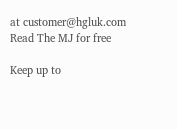at customer@hgluk.com
Read The MJ for free

Keep up to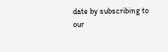date by subscribing to our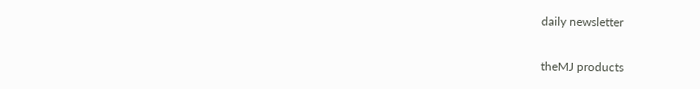daily newsletter

theMJ products